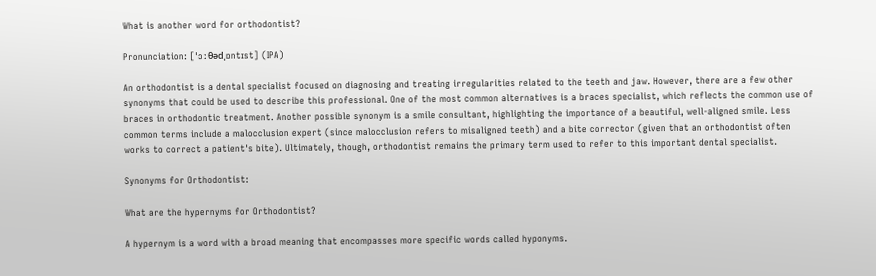What is another word for orthodontist?

Pronunciation: [ˈɔːθədˌɒntɪst] (IPA)

An orthodontist is a dental specialist focused on diagnosing and treating irregularities related to the teeth and jaw. However, there are a few other synonyms that could be used to describe this professional. One of the most common alternatives is a braces specialist, which reflects the common use of braces in orthodontic treatment. Another possible synonym is a smile consultant, highlighting the importance of a beautiful, well-aligned smile. Less common terms include a malocclusion expert (since malocclusion refers to misaligned teeth) and a bite corrector (given that an orthodontist often works to correct a patient's bite). Ultimately, though, orthodontist remains the primary term used to refer to this important dental specialist.

Synonyms for Orthodontist:

What are the hypernyms for Orthodontist?

A hypernym is a word with a broad meaning that encompasses more specific words called hyponyms.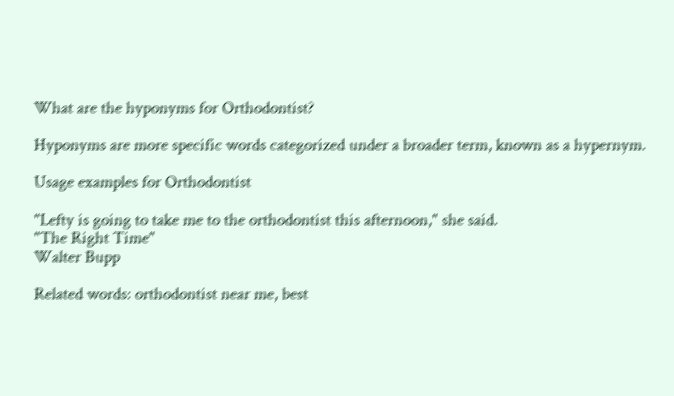What are the hyponyms for Orthodontist?

Hyponyms are more specific words categorized under a broader term, known as a hypernym.

Usage examples for Orthodontist

"Lefty is going to take me to the orthodontist this afternoon," she said.
"The Right Time"
Walter Bupp

Related words: orthodontist near me, best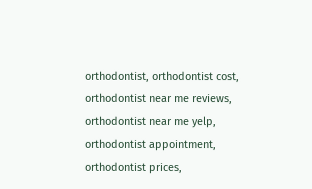orthodontist, orthodontist cost, orthodontist near me reviews, orthodontist near me yelp, orthodontist appointment, orthodontist prices,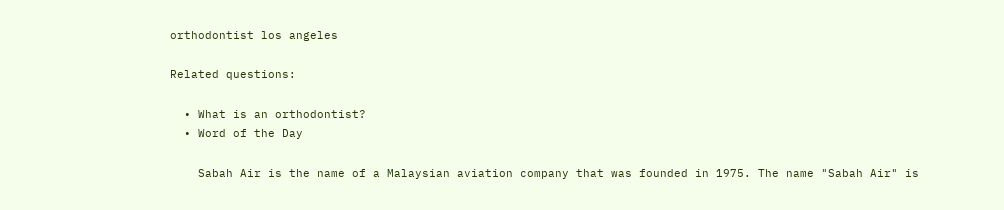orthodontist los angeles

Related questions:

  • What is an orthodontist?
  • Word of the Day

    Sabah Air is the name of a Malaysian aviation company that was founded in 1975. The name "Sabah Air" is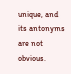unique, and its antonyms are not obvious.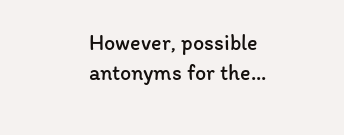However, possible antonyms for the...